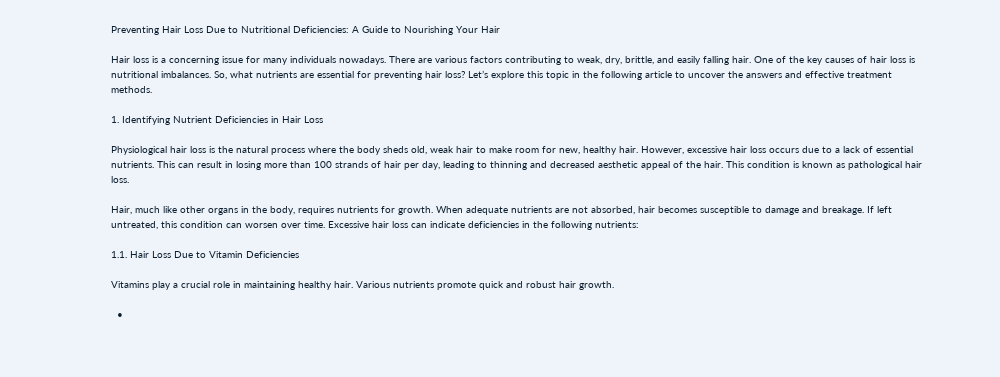Preventing Hair Loss Due to Nutritional Deficiencies: A Guide to Nourishing Your Hair

Hair loss is a concerning issue for many individuals nowadays. There are various factors contributing to weak, dry, brittle, and easily falling hair. One of the key causes of hair loss is nutritional imbalances. So, what nutrients are essential for preventing hair loss? Let’s explore this topic in the following article to uncover the answers and effective treatment methods.

1. Identifying Nutrient Deficiencies in Hair Loss

Physiological hair loss is the natural process where the body sheds old, weak hair to make room for new, healthy hair. However, excessive hair loss occurs due to a lack of essential nutrients. This can result in losing more than 100 strands of hair per day, leading to thinning and decreased aesthetic appeal of the hair. This condition is known as pathological hair loss.

Hair, much like other organs in the body, requires nutrients for growth. When adequate nutrients are not absorbed, hair becomes susceptible to damage and breakage. If left untreated, this condition can worsen over time. Excessive hair loss can indicate deficiencies in the following nutrients:

1.1. Hair Loss Due to Vitamin Deficiencies

Vitamins play a crucial role in maintaining healthy hair. Various nutrients promote quick and robust hair growth.

  •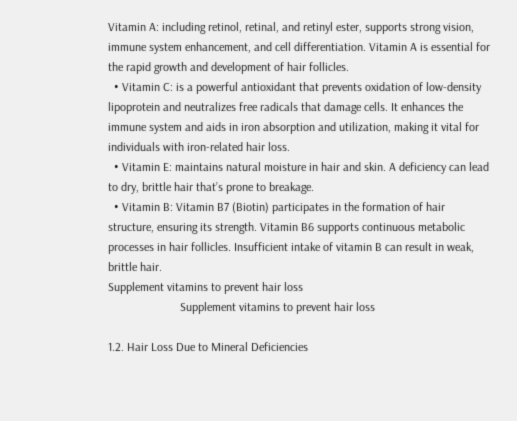Vitamin A: including retinol, retinal, and retinyl ester, supports strong vision, immune system enhancement, and cell differentiation. Vitamin A is essential for the rapid growth and development of hair follicles.
  • Vitamin C: is a powerful antioxidant that prevents oxidation of low-density lipoprotein and neutralizes free radicals that damage cells. It enhances the immune system and aids in iron absorption and utilization, making it vital for individuals with iron-related hair loss.
  • Vitamin E: maintains natural moisture in hair and skin. A deficiency can lead to dry, brittle hair that’s prone to breakage.
  • Vitamin B: Vitamin B7 (Biotin) participates in the formation of hair structure, ensuring its strength. Vitamin B6 supports continuous metabolic processes in hair follicles. Insufficient intake of vitamin B can result in weak, brittle hair.
Supplement vitamins to prevent hair loss
                        Supplement vitamins to prevent hair loss

1.2. Hair Loss Due to Mineral Deficiencies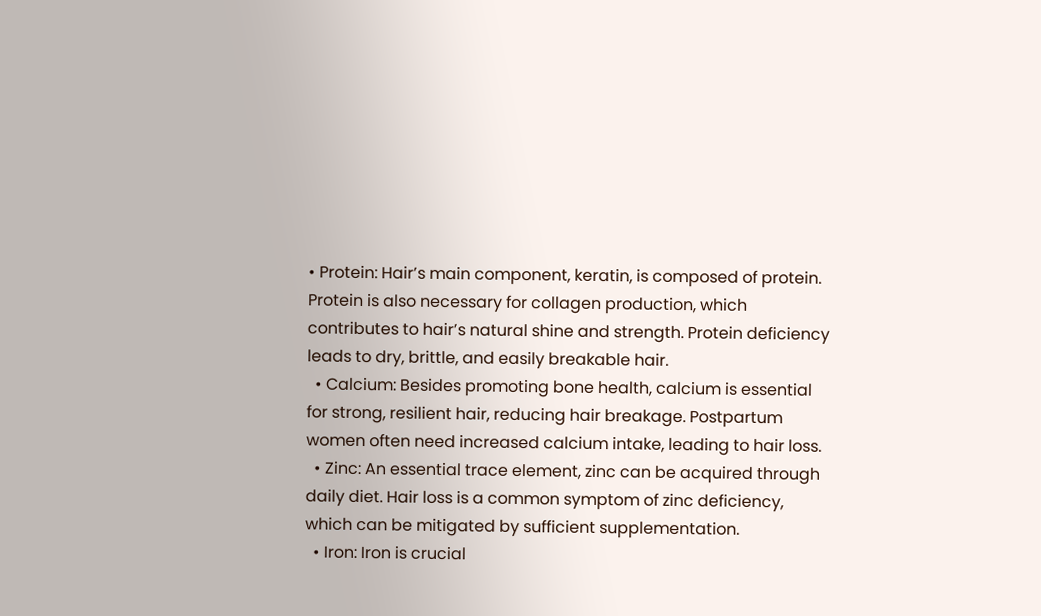• Protein: Hair’s main component, keratin, is composed of protein. Protein is also necessary for collagen production, which contributes to hair’s natural shine and strength. Protein deficiency leads to dry, brittle, and easily breakable hair.
  • Calcium: Besides promoting bone health, calcium is essential for strong, resilient hair, reducing hair breakage. Postpartum women often need increased calcium intake, leading to hair loss.
  • Zinc: An essential trace element, zinc can be acquired through daily diet. Hair loss is a common symptom of zinc deficiency, which can be mitigated by sufficient supplementation.
  • Iron: Iron is crucial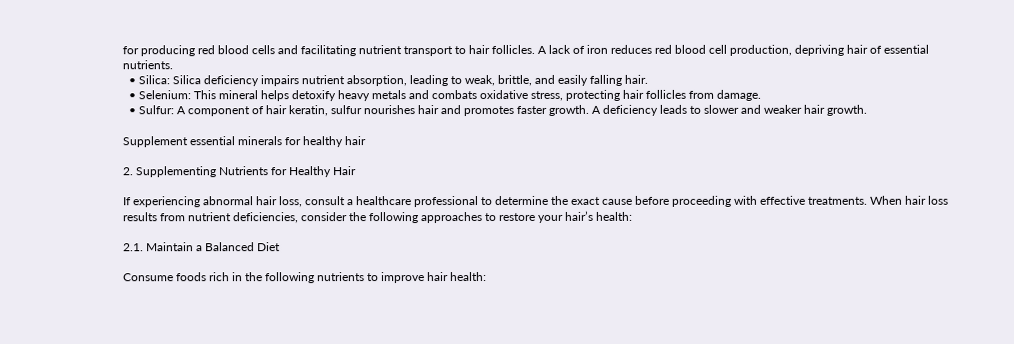for producing red blood cells and facilitating nutrient transport to hair follicles. A lack of iron reduces red blood cell production, depriving hair of essential nutrients.
  • Silica: Silica deficiency impairs nutrient absorption, leading to weak, brittle, and easily falling hair.
  • Selenium: This mineral helps detoxify heavy metals and combats oxidative stress, protecting hair follicles from damage.
  • Sulfur: A component of hair keratin, sulfur nourishes hair and promotes faster growth. A deficiency leads to slower and weaker hair growth.

Supplement essential minerals for healthy hair

2. Supplementing Nutrients for Healthy Hair

If experiencing abnormal hair loss, consult a healthcare professional to determine the exact cause before proceeding with effective treatments. When hair loss results from nutrient deficiencies, consider the following approaches to restore your hair’s health:

2.1. Maintain a Balanced Diet

Consume foods rich in the following nutrients to improve hair health: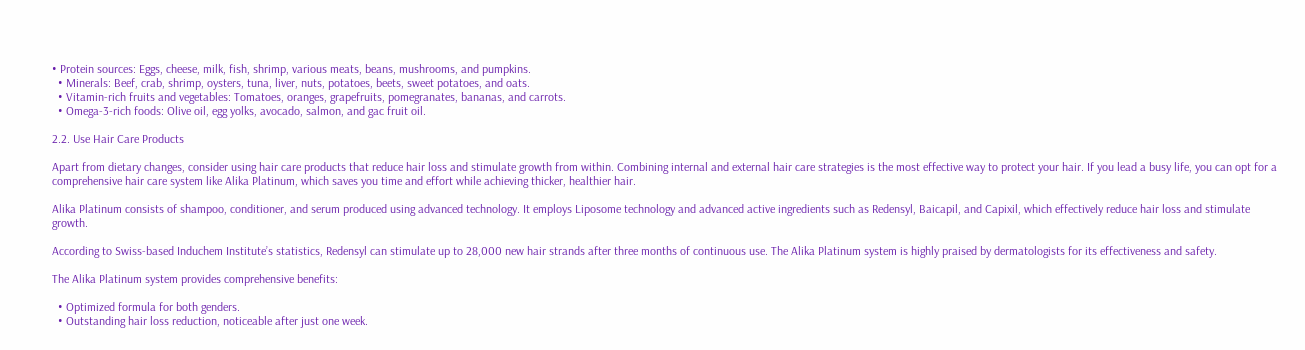• Protein sources: Eggs, cheese, milk, fish, shrimp, various meats, beans, mushrooms, and pumpkins.
  • Minerals: Beef, crab, shrimp, oysters, tuna, liver, nuts, potatoes, beets, sweet potatoes, and oats.
  • Vitamin-rich fruits and vegetables: Tomatoes, oranges, grapefruits, pomegranates, bananas, and carrots.
  • Omega-3-rich foods: Olive oil, egg yolks, avocado, salmon, and gac fruit oil.

2.2. Use Hair Care Products

Apart from dietary changes, consider using hair care products that reduce hair loss and stimulate growth from within. Combining internal and external hair care strategies is the most effective way to protect your hair. If you lead a busy life, you can opt for a comprehensive hair care system like Alika Platinum, which saves you time and effort while achieving thicker, healthier hair.

Alika Platinum consists of shampoo, conditioner, and serum produced using advanced technology. It employs Liposome technology and advanced active ingredients such as Redensyl, Baicapil, and Capixil, which effectively reduce hair loss and stimulate growth.

According to Swiss-based Induchem Institute’s statistics, Redensyl can stimulate up to 28,000 new hair strands after three months of continuous use. The Alika Platinum system is highly praised by dermatologists for its effectiveness and safety.

The Alika Platinum system provides comprehensive benefits:

  • Optimized formula for both genders.
  • Outstanding hair loss reduction, noticeable after just one week.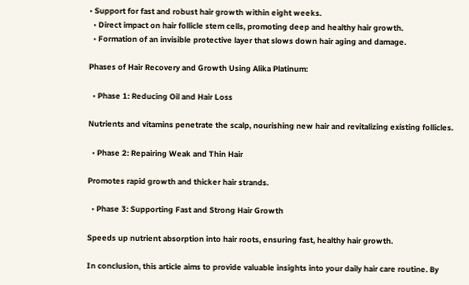• Support for fast and robust hair growth within eight weeks.
  • Direct impact on hair follicle stem cells, promoting deep and healthy hair growth.
  • Formation of an invisible protective layer that slows down hair aging and damage.

Phases of Hair Recovery and Growth Using Alika Platinum:

  • Phase 1: Reducing Oil and Hair Loss

Nutrients and vitamins penetrate the scalp, nourishing new hair and revitalizing existing follicles.

  • Phase 2: Repairing Weak and Thin Hair

Promotes rapid growth and thicker hair strands.

  • Phase 3: Supporting Fast and Strong Hair Growth

Speeds up nutrient absorption into hair roots, ensuring fast, healthy hair growth.

In conclusion, this article aims to provide valuable insights into your daily hair care routine. By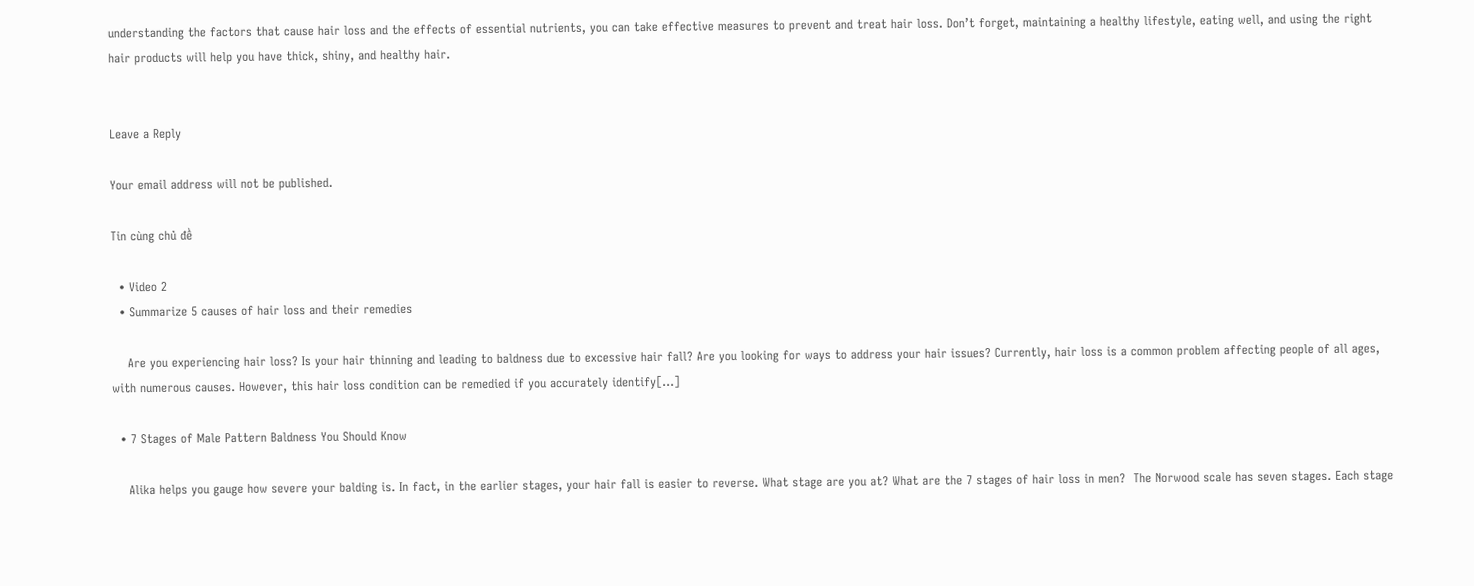understanding the factors that cause hair loss and the effects of essential nutrients, you can take effective measures to prevent and treat hair loss. Don’t forget, maintaining a healthy lifestyle, eating well, and using the right hair products will help you have thick, shiny, and healthy hair.


Leave a Reply

Your email address will not be published.

Tin cùng chủ đề

  • Video 2
  • Summarize 5 causes of hair loss and their remedies

    Are you experiencing hair loss? Is your hair thinning and leading to baldness due to excessive hair fall? Are you looking for ways to address your hair issues? Currently, hair loss is a common problem affecting people of all ages, with numerous causes. However, this hair loss condition can be remedied if you accurately identify[…]

  • 7 Stages of Male Pattern Baldness You Should Know

    Alika helps you gauge how severe your balding is. In fact, in the earlier stages, your hair fall is easier to reverse. What stage are you at? What are the 7 stages of hair loss in men?  The Norwood scale has seven stages. Each stage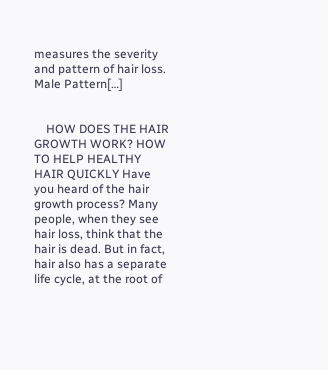measures the severity and pattern of hair loss. Male Pattern[…]


    HOW DOES THE HAIR GROWTH WORK? HOW TO HELP HEALTHY HAIR QUICKLY Have you heard of the hair growth process? Many people, when they see hair loss, think that the hair is dead. But in fact, hair also has a separate life cycle, at the root of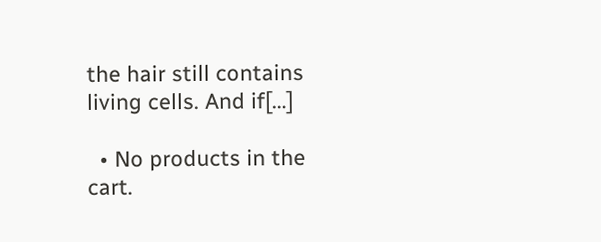the hair still contains living cells. And if[…]

  • No products in the cart.